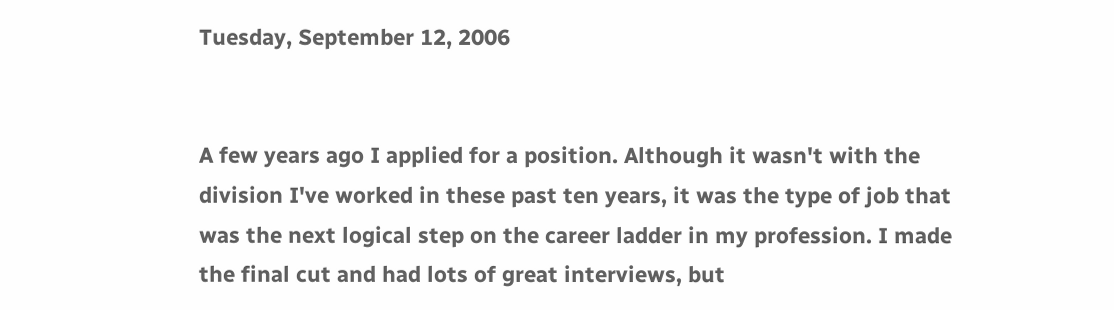Tuesday, September 12, 2006


A few years ago I applied for a position. Although it wasn't with the division I've worked in these past ten years, it was the type of job that was the next logical step on the career ladder in my profession. I made the final cut and had lots of great interviews, but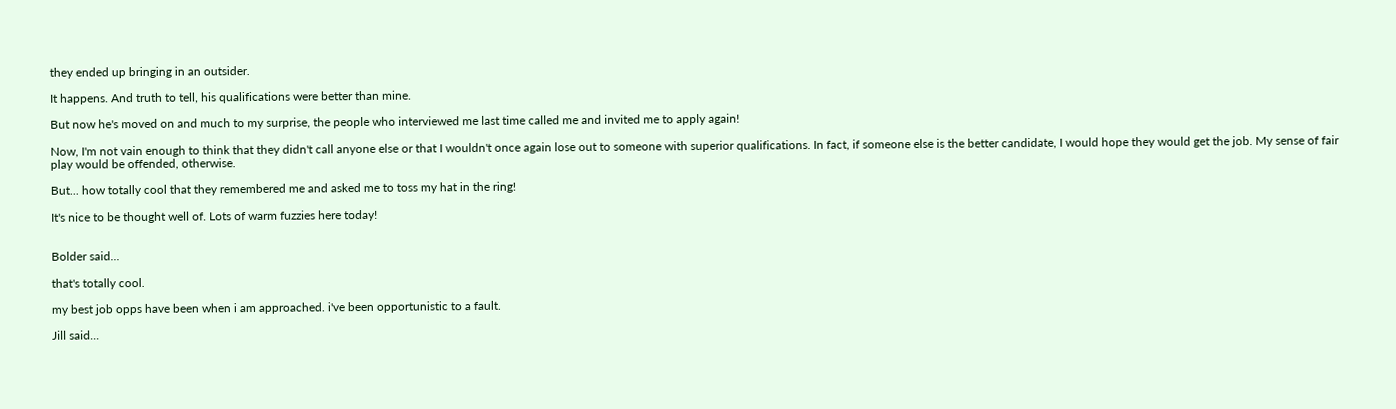they ended up bringing in an outsider.

It happens. And truth to tell, his qualifications were better than mine.

But now he's moved on and much to my surprise, the people who interviewed me last time called me and invited me to apply again!

Now, I'm not vain enough to think that they didn't call anyone else or that I wouldn't once again lose out to someone with superior qualifications. In fact, if someone else is the better candidate, I would hope they would get the job. My sense of fair play would be offended, otherwise.

But... how totally cool that they remembered me and asked me to toss my hat in the ring!

It's nice to be thought well of. Lots of warm fuzzies here today!


Bolder said...

that's totally cool.

my best job opps have been when i am approached. i've been opportunistic to a fault.

Jill said...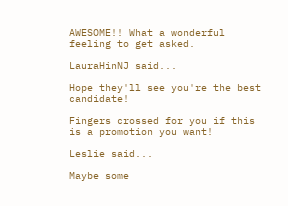AWESOME!! What a wonderful feeling to get asked.

LauraHinNJ said...

Hope they'll see you're the best candidate!

Fingers crossed for you if this is a promotion you want!

Leslie said...

Maybe some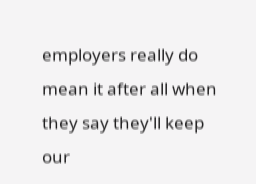employers really do mean it after all when they say they'll keep our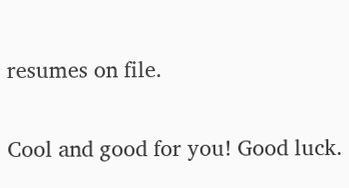resumes on file.

Cool and good for you! Good luck.